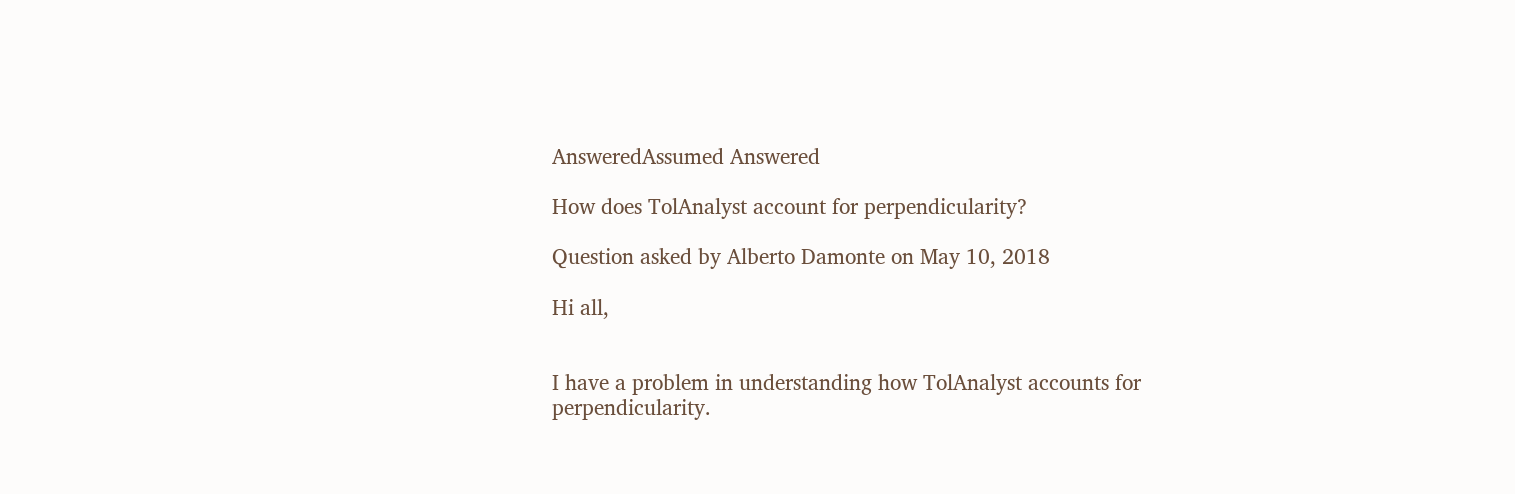AnsweredAssumed Answered

How does TolAnalyst account for perpendicularity?

Question asked by Alberto Damonte on May 10, 2018

Hi all,


I have a problem in understanding how TolAnalyst accounts for perpendicularity.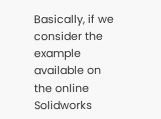Basically, if we consider the example available on the online Solidworks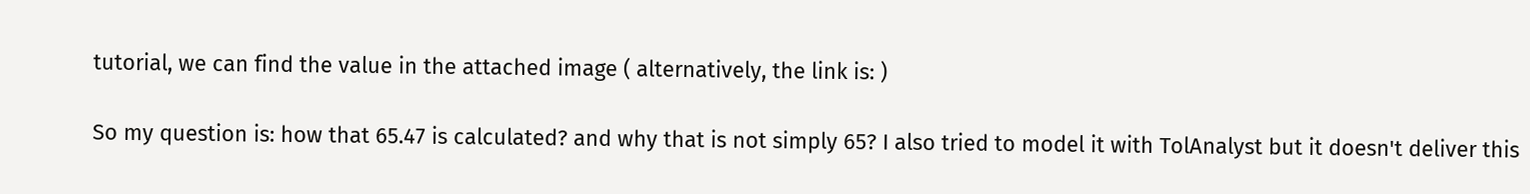tutorial, we can find the value in the attached image ( alternatively, the link is: )

So my question is: how that 65.47 is calculated? and why that is not simply 65? I also tried to model it with TolAnalyst but it doesn't deliver this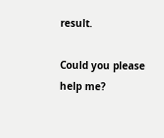result.

Could you please help me?